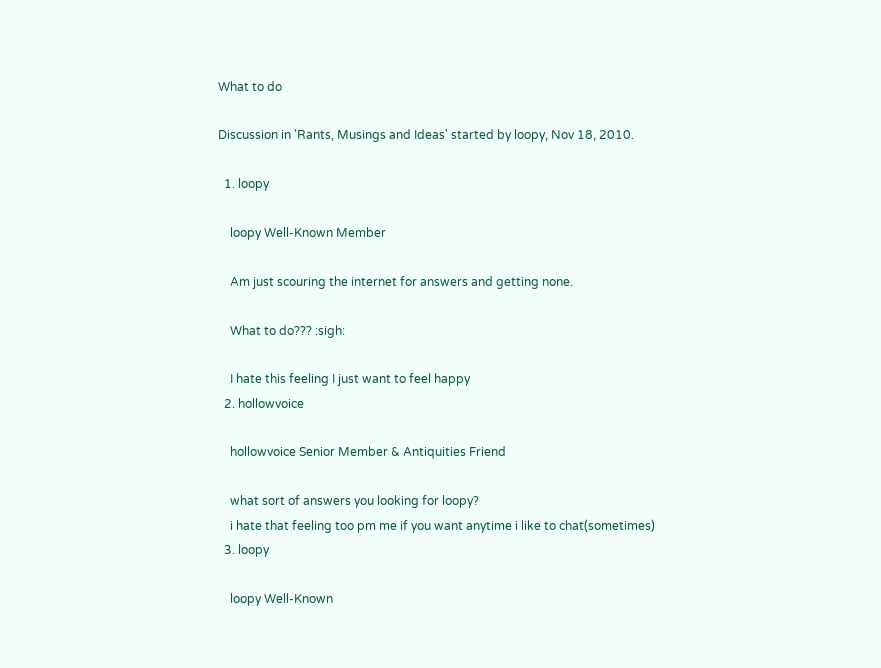What to do

Discussion in 'Rants, Musings and Ideas' started by loopy, Nov 18, 2010.

  1. loopy

    loopy Well-Known Member

    Am just scouring the internet for answers and getting none.

    What to do??? :sigh:

    I hate this feeling I just want to feel happy
  2. hollowvoice

    hollowvoice Senior Member & Antiquities Friend

    what sort of answers you looking for loopy?
    i hate that feeling too pm me if you want anytime i like to chat(sometimes)
  3. loopy

    loopy Well-Known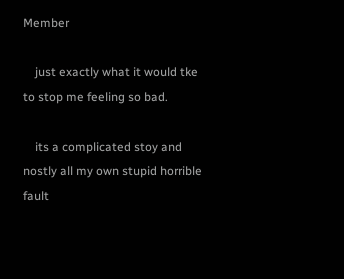Member

    just exactly what it would tke to stop me feeling so bad.

    its a complicated stoy and nostly all my own stupid horrible fault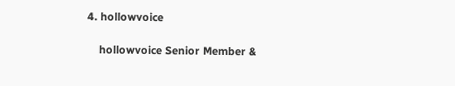4. hollowvoice

    hollowvoice Senior Member &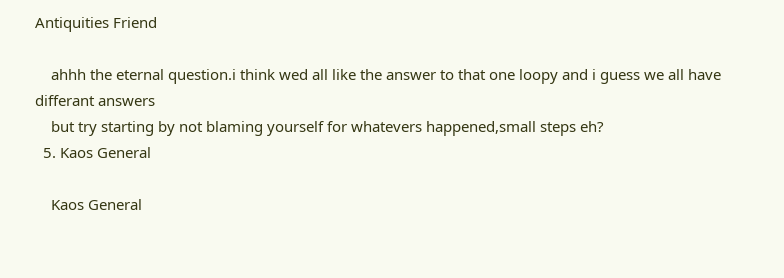Antiquities Friend

    ahhh the eternal question.i think wed all like the answer to that one loopy and i guess we all have differant answers
    but try starting by not blaming yourself for whatevers happened,small steps eh?
  5. Kaos General

    Kaos General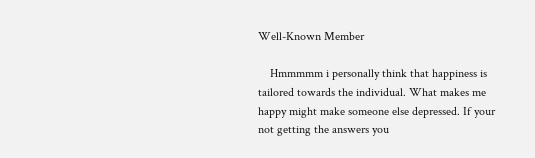Well-Known Member

    Hmmmmm i personally think that happiness is tailored towards the individual. What makes me happy might make someone else depressed. If your not getting the answers you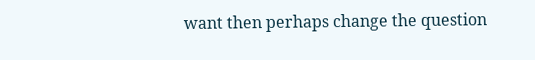want then perhaps change the question